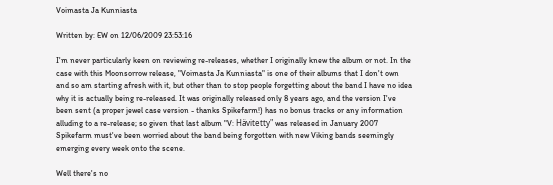Voimasta Ja Kunniasta

Written by: EW on 12/06/2009 23:53:16

I'm never particularly keen on reviewing re-releases, whether I originally knew the album or not. In the case with this Moonsorrow release, "Voimasta Ja Kunniasta" is one of their albums that I don't own and so am starting afresh with it, but other than to stop people forgetting about the band I have no idea why it is actually being re-released. It was originally released only 8 years ago, and the version I've been sent (a proper jewel case version - thanks Spikefarm!) has no bonus tracks or any information alluding to a re-release; so given that last album "V: Hävitetty" was released in January 2007 Spikefarm must've been worried about the band being forgotten with new Viking bands seemingly emerging every week onto the scene.

Well there's no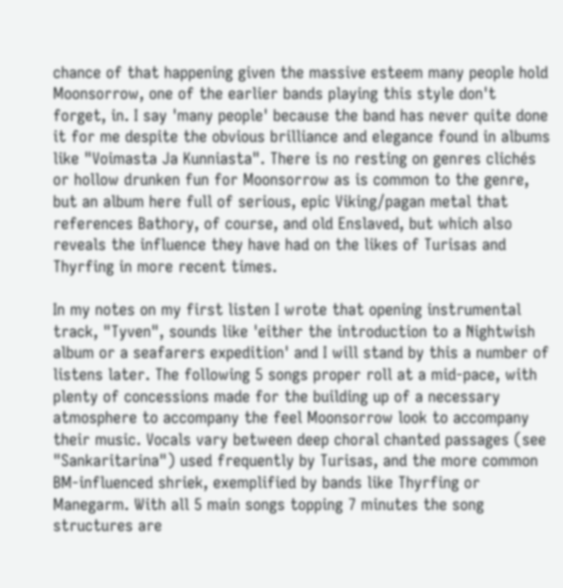chance of that happening given the massive esteem many people hold Moonsorrow, one of the earlier bands playing this style don't forget, in. I say 'many people' because the band has never quite done it for me despite the obvious brilliance and elegance found in albums like "Voimasta Ja Kunniasta". There is no resting on genres clichés or hollow drunken fun for Moonsorrow as is common to the genre, but an album here full of serious, epic Viking/pagan metal that references Bathory, of course, and old Enslaved, but which also reveals the influence they have had on the likes of Turisas and Thyrfing in more recent times.

In my notes on my first listen I wrote that opening instrumental track, "Tyven", sounds like 'either the introduction to a Nightwish album or a seafarers expedition' and I will stand by this a number of listens later. The following 5 songs proper roll at a mid-pace, with plenty of concessions made for the building up of a necessary atmosphere to accompany the feel Moonsorrow look to accompany their music. Vocals vary between deep choral chanted passages (see "Sankaritarina") used frequently by Turisas, and the more common BM-influenced shriek, exemplified by bands like Thyrfing or Manegarm. With all 5 main songs topping 7 minutes the song structures are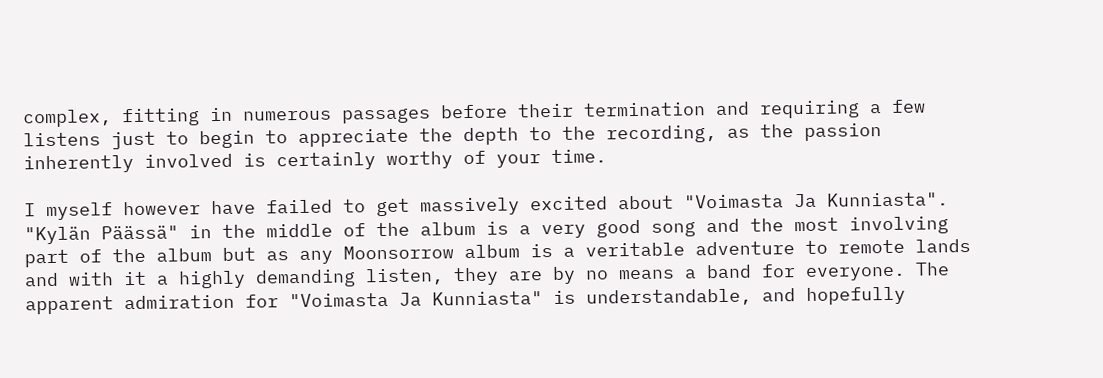complex, fitting in numerous passages before their termination and requiring a few listens just to begin to appreciate the depth to the recording, as the passion inherently involved is certainly worthy of your time.

I myself however have failed to get massively excited about "Voimasta Ja Kunniasta". "Kylän Päässä" in the middle of the album is a very good song and the most involving part of the album but as any Moonsorrow album is a veritable adventure to remote lands and with it a highly demanding listen, they are by no means a band for everyone. The apparent admiration for "Voimasta Ja Kunniasta" is understandable, and hopefully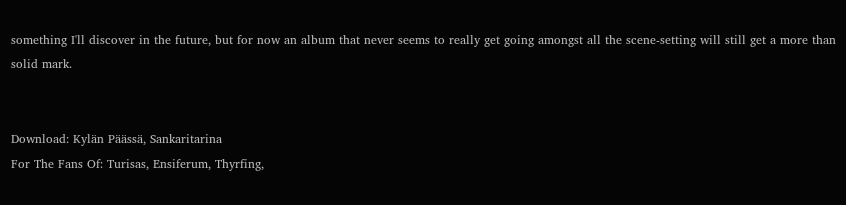something I'll discover in the future, but for now an album that never seems to really get going amongst all the scene-setting will still get a more than solid mark.


Download: Kylän Päässä, Sankaritarina
For The Fans Of: Turisas, Ensiferum, Thyrfing,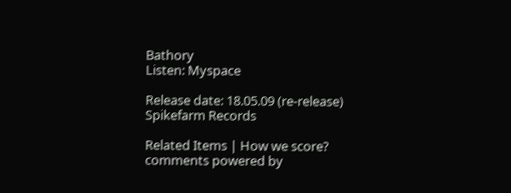Bathory
Listen: Myspace

Release date: 18.05.09 (re-release)
Spikefarm Records

Related Items | How we score?
comments powered by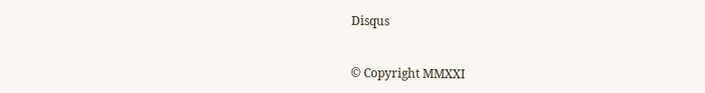Disqus


© Copyright MMXXI